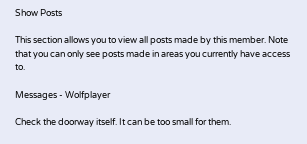Show Posts

This section allows you to view all posts made by this member. Note that you can only see posts made in areas you currently have access to.

Messages - Wolfplayer

Check the doorway itself. It can be too small for them.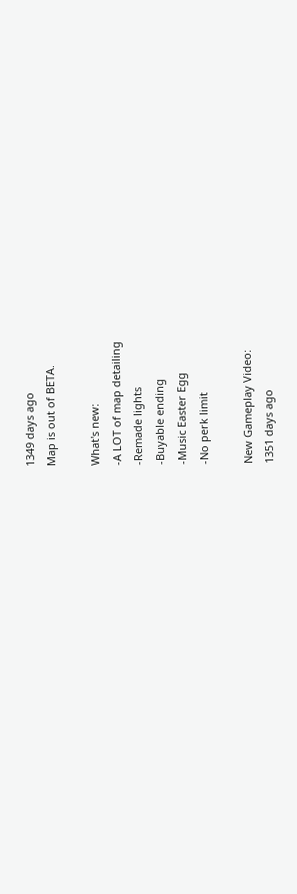1349 days ago
Map is out of BETA.

What's new:
-A LOT of map detailing
-Remade lights
-Buyable ending
-Music Easter Egg
-No perk limit

New Gameplay Video:
1351 days ago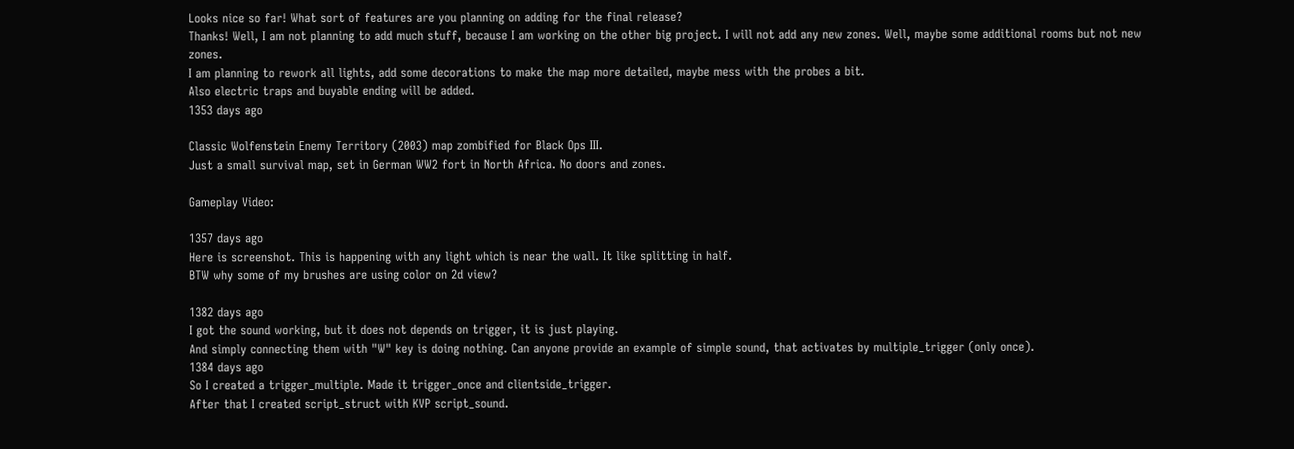Looks nice so far! What sort of features are you planning on adding for the final release?
Thanks! Well, I am not planning to add much stuff, because I am working on the other big project. I will not add any new zones. Well, maybe some additional rooms but not new zones.
I am planning to rework all lights, add some decorations to make the map more detailed, maybe mess with the probes a bit.
Also electric traps and buyable ending will be added.
1353 days ago

Classic Wolfenstein Enemy Territory (2003) map zombified for Black Ops III.
Just a small survival map, set in German WW2 fort in North Africa. No doors and zones.

Gameplay Video:

1357 days ago
Here is screenshot. This is happening with any light which is near the wall. It like splitting in half.
BTW why some of my brushes are using color on 2d view?

1382 days ago
I got the sound working, but it does not depends on trigger, it is just playing.
And simply connecting them with "W" key is doing nothing. Can anyone provide an example of simple sound, that activates by multiple_trigger (only once).
1384 days ago
So I created a trigger_multiple. Made it trigger_once and clientside_trigger.
After that I created script_struct with KVP script_sound.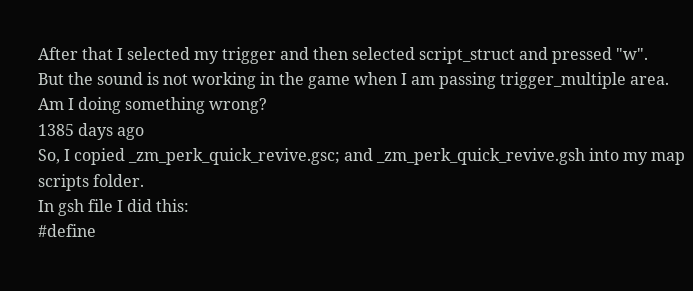After that I selected my trigger and then selected script_struct and pressed "w".
But the sound is not working in the game when I am passing trigger_multiple area.
Am I doing something wrong?
1385 days ago
So, I copied _zm_perk_quick_revive.gsc; and _zm_perk_quick_revive.gsh into my map scripts folder.
In gsh file I did this:
#define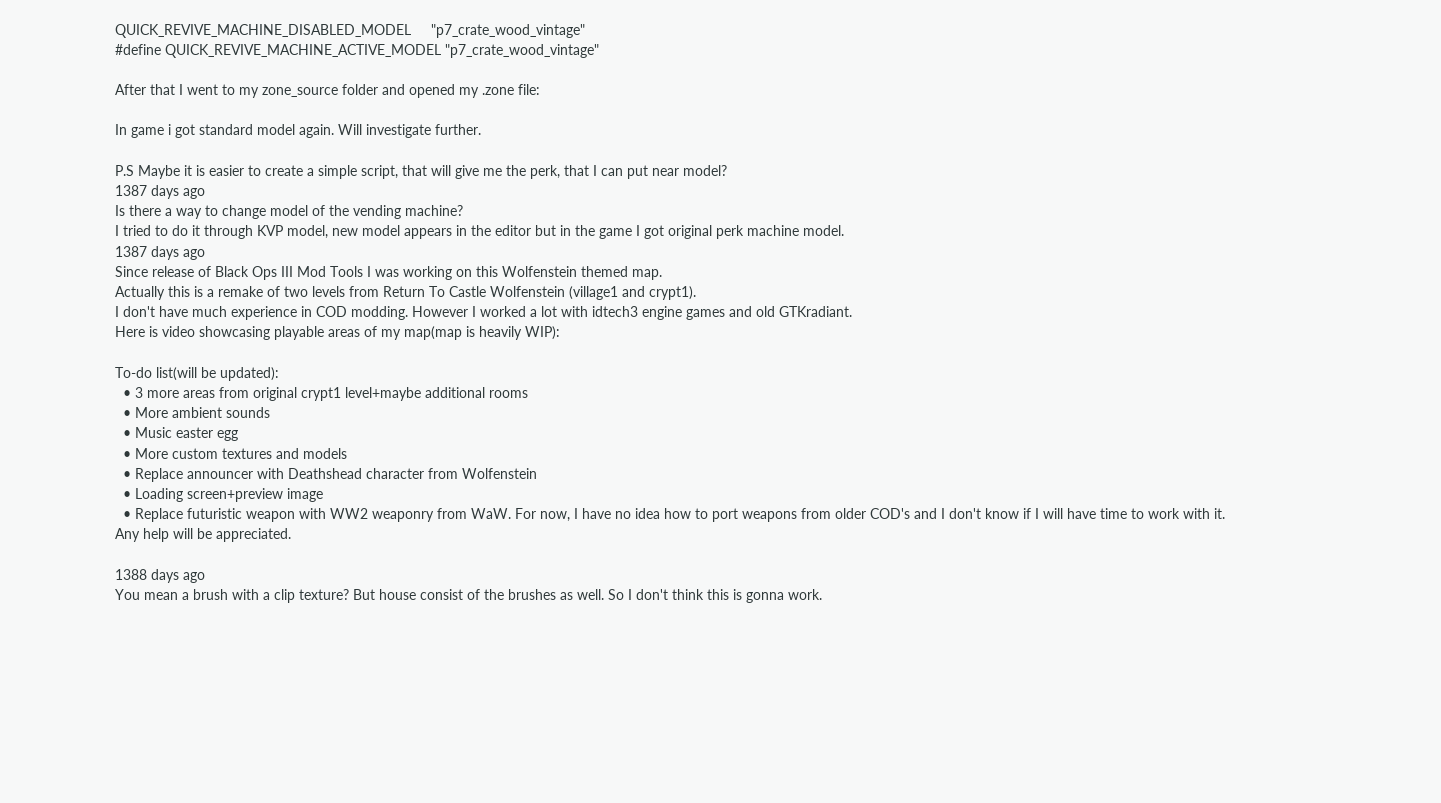QUICK_REVIVE_MACHINE_DISABLED_MODEL     "p7_crate_wood_vintage"
#define QUICK_REVIVE_MACHINE_ACTIVE_MODEL "p7_crate_wood_vintage"

After that I went to my zone_source folder and opened my .zone file:

In game i got standard model again. Will investigate further.

P.S Maybe it is easier to create a simple script, that will give me the perk, that I can put near model?
1387 days ago
Is there a way to change model of the vending machine?
I tried to do it through KVP model, new model appears in the editor but in the game I got original perk machine model.
1387 days ago
Since release of Black Ops III Mod Tools I was working on this Wolfenstein themed map.
Actually this is a remake of two levels from Return To Castle Wolfenstein (village1 and crypt1).
I don't have much experience in COD modding. However I worked a lot with idtech3 engine games and old GTKradiant.
Here is video showcasing playable areas of my map(map is heavily WIP):

To-do list(will be updated):
  • 3 more areas from original crypt1 level+maybe additional rooms
  • More ambient sounds
  • Music easter egg
  • More custom textures and models
  • Replace announcer with Deathshead character from Wolfenstein
  • Loading screen+preview image
  • Replace futuristic weapon with WW2 weaponry from WaW. For now, I have no idea how to port weapons from older COD's and I don't know if I will have time to work with it. Any help will be appreciated.

1388 days ago
You mean a brush with a clip texture? But house consist of the brushes as well. So I don't think this is gonna work.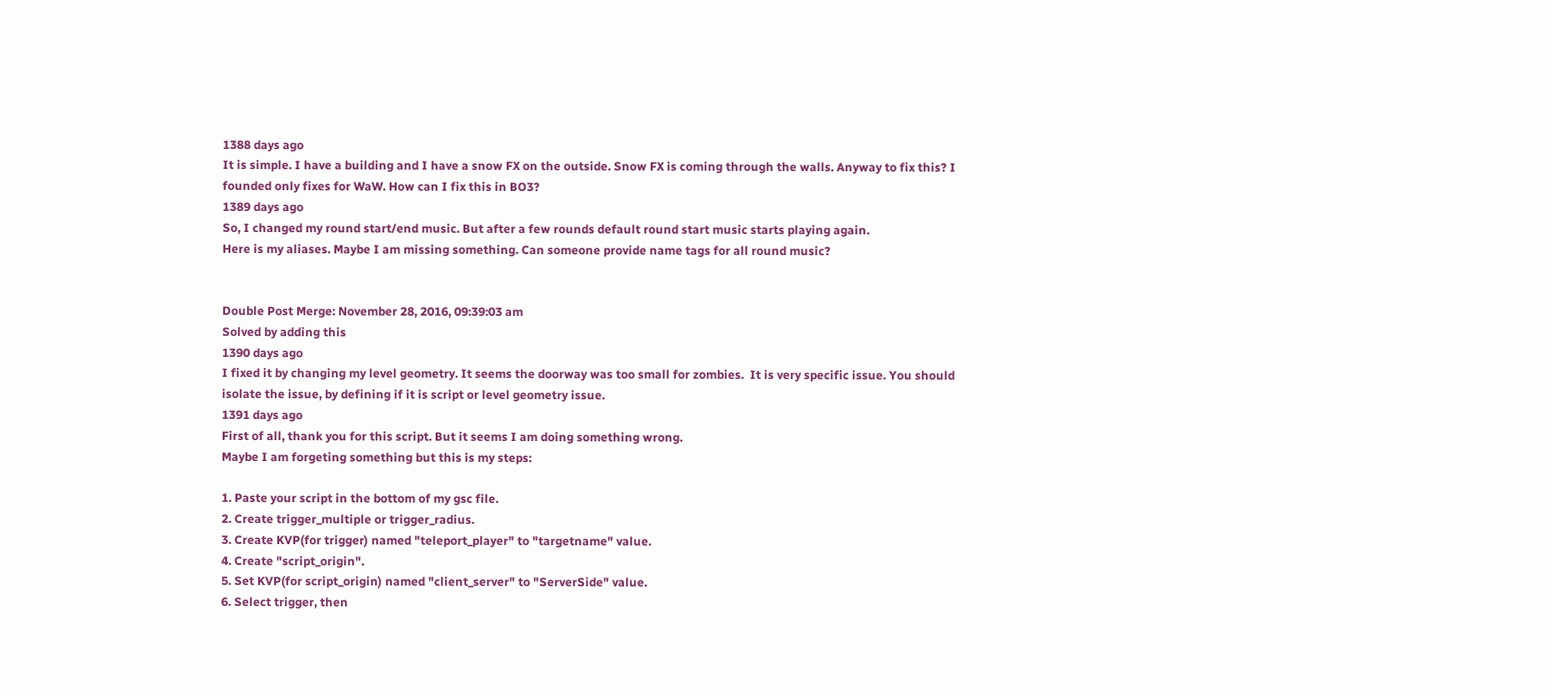1388 days ago
It is simple. I have a building and I have a snow FX on the outside. Snow FX is coming through the walls. Anyway to fix this? I founded only fixes for WaW. How can I fix this in BO3?
1389 days ago
So, I changed my round start/end music. But after a few rounds default round start music starts playing again.
Here is my aliases. Maybe I am missing something. Can someone provide name tags for all round music?


Double Post Merge: November 28, 2016, 09:39:03 am
Solved by adding this
1390 days ago
I fixed it by changing my level geometry. It seems the doorway was too small for zombies.  It is very specific issue. You should isolate the issue, by defining if it is script or level geometry issue.
1391 days ago
First of all, thank you for this script. But it seems I am doing something wrong.
Maybe I am forgeting something but this is my steps:

1. Paste your script in the bottom of my gsc file.
2. Create trigger_multiple or trigger_radius.
3. Create KVP(for trigger) named "teleport_player" to "targetname" value.
4. Create "script_origin".
5. Set KVP(for script_origin) named "client_server" to "ServerSide" value.
6. Select trigger, then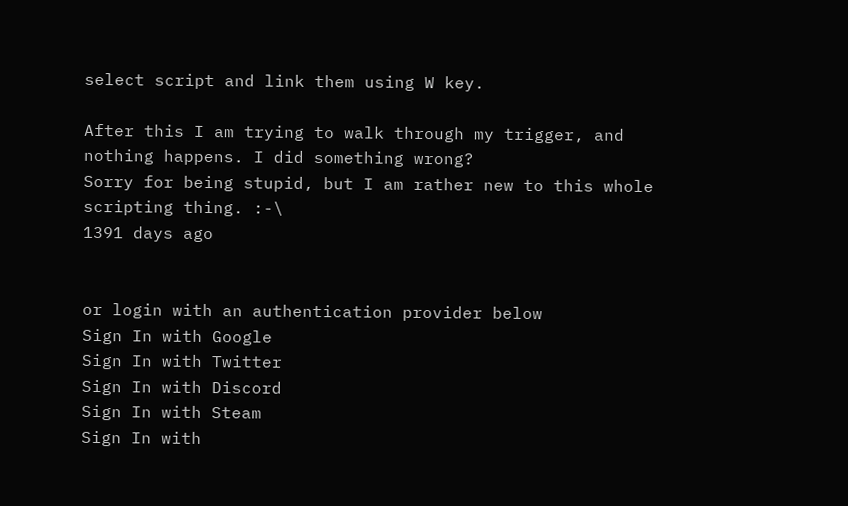select script and link them using W key.

After this I am trying to walk through my trigger, and nothing happens. I did something wrong?
Sorry for being stupid, but I am rather new to this whole scripting thing. :-\
1391 days ago


or login with an authentication provider below
Sign In with Google
Sign In with Twitter
Sign In with Discord
Sign In with Steam
Sign In with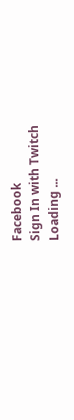Facebook
Sign In with Twitch
Loading ...